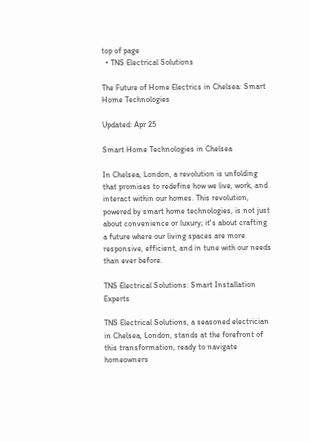top of page
  • TNS Electrical Solutions

The Future of Home Electrics in Chelsea: Smart Home Technologies

Updated: Apr 25

Smart Home Technologies in Chelsea

In Chelsea, London, a revolution is unfolding that promises to redefine how we live, work, and interact within our homes. This revolution, powered by smart home technologies, is not just about convenience or luxury; it's about crafting a future where our living spaces are more responsive, efficient, and in tune with our needs than ever before.

TNS Electrical Solutions: Smart Installation Experts

TNS Electrical Solutions, a seasoned electrician in Chelsea, London, stands at the forefront of this transformation, ready to navigate homeowners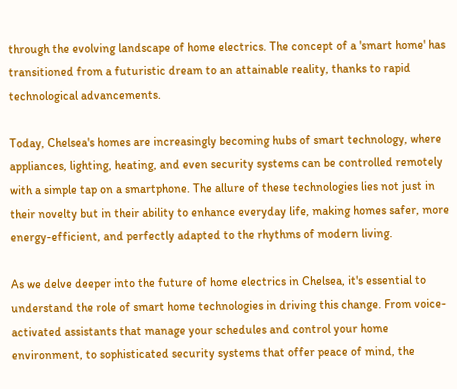through the evolving landscape of home electrics. The concept of a 'smart home' has transitioned from a futuristic dream to an attainable reality, thanks to rapid technological advancements.

Today, Chelsea's homes are increasingly becoming hubs of smart technology, where appliances, lighting, heating, and even security systems can be controlled remotely with a simple tap on a smartphone. The allure of these technologies lies not just in their novelty but in their ability to enhance everyday life, making homes safer, more energy-efficient, and perfectly adapted to the rhythms of modern living.

As we delve deeper into the future of home electrics in Chelsea, it's essential to understand the role of smart home technologies in driving this change. From voice-activated assistants that manage your schedules and control your home environment, to sophisticated security systems that offer peace of mind, the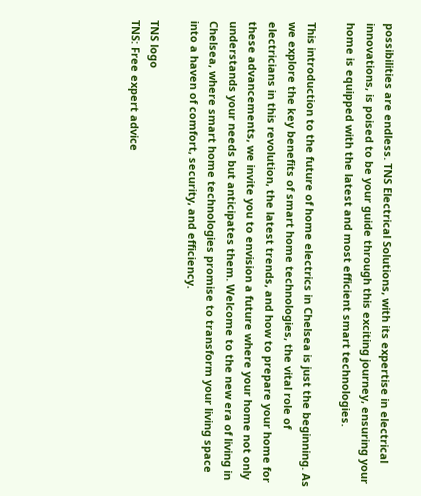possibilities are endless. TNS Electrical Solutions, with its expertise in electrical innovations, is poised to be your guide through this exciting journey, ensuring your home is equipped with the latest and most efficient smart technologies.

This introduction to the future of home electrics in Chelsea is just the beginning. As we explore the key benefits of smart home technologies, the vital role of electricians in this revolution, the latest trends, and how to prepare your home for these advancements, we invite you to envision a future where your home not only understands your needs but anticipates them. Welcome to the new era of living in Chelsea, where smart home technologies promise to transform your living space into a haven of comfort, security, and efficiency.

TNS logo
TNS: Free expert advice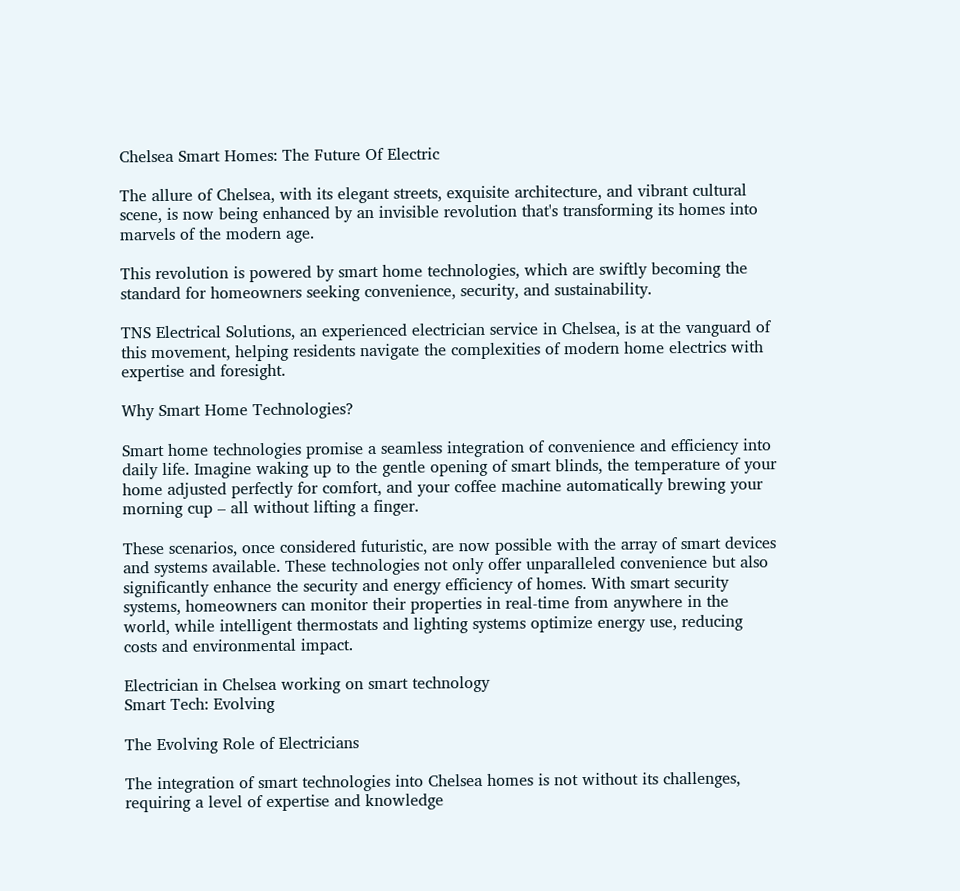Chelsea Smart Homes: The Future Of Electric

The allure of Chelsea, with its elegant streets, exquisite architecture, and vibrant cultural scene, is now being enhanced by an invisible revolution that's transforming its homes into marvels of the modern age.

This revolution is powered by smart home technologies, which are swiftly becoming the standard for homeowners seeking convenience, security, and sustainability.

TNS Electrical Solutions, an experienced electrician service in Chelsea, is at the vanguard of this movement, helping residents navigate the complexities of modern home electrics with expertise and foresight.

Why Smart Home Technologies?

Smart home technologies promise a seamless integration of convenience and efficiency into daily life. Imagine waking up to the gentle opening of smart blinds, the temperature of your home adjusted perfectly for comfort, and your coffee machine automatically brewing your morning cup – all without lifting a finger.

These scenarios, once considered futuristic, are now possible with the array of smart devices and systems available. These technologies not only offer unparalleled convenience but also significantly enhance the security and energy efficiency of homes. With smart security systems, homeowners can monitor their properties in real-time from anywhere in the world, while intelligent thermostats and lighting systems optimize energy use, reducing costs and environmental impact.

Electrician in Chelsea working on smart technology
Smart Tech: Evolving

The Evolving Role of Electricians

The integration of smart technologies into Chelsea homes is not without its challenges, requiring a level of expertise and knowledge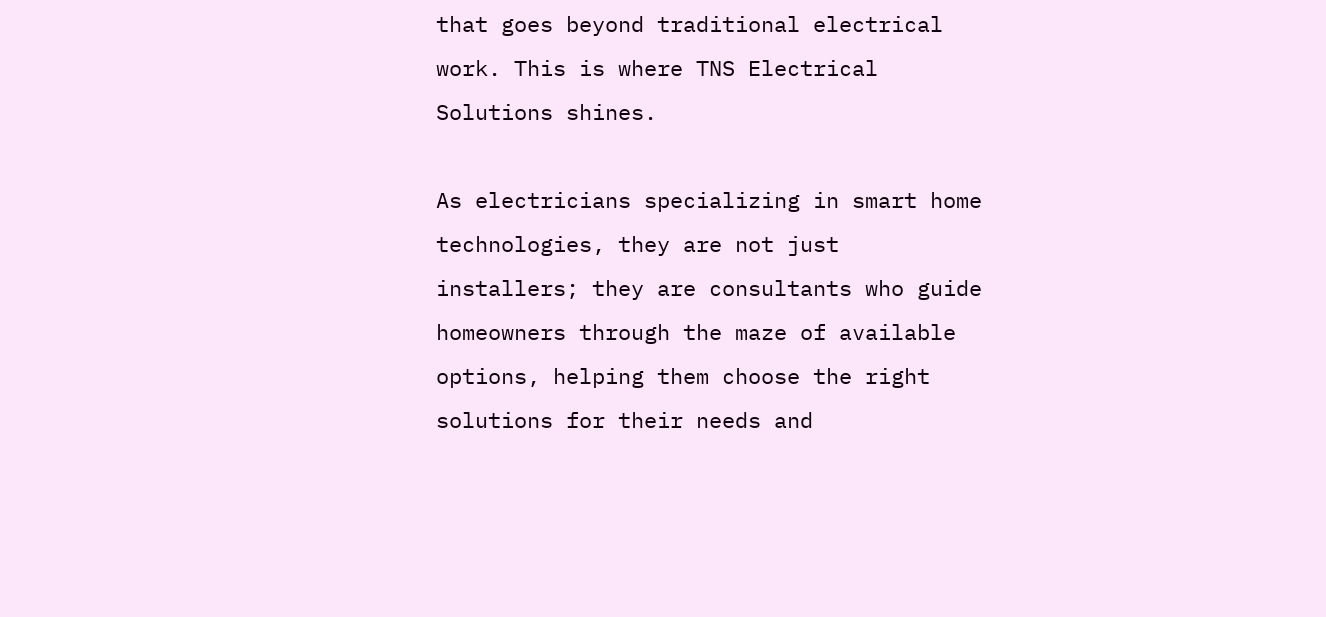that goes beyond traditional electrical work. This is where TNS Electrical Solutions shines.

As electricians specializing in smart home technologies, they are not just installers; they are consultants who guide homeowners through the maze of available options, helping them choose the right solutions for their needs and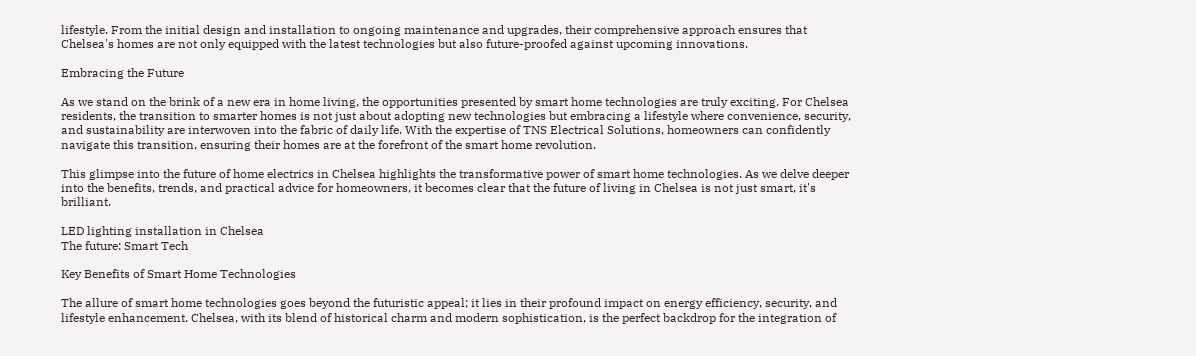lifestyle. From the initial design and installation to ongoing maintenance and upgrades, their comprehensive approach ensures that Chelsea's homes are not only equipped with the latest technologies but also future-proofed against upcoming innovations.

Embracing the Future

As we stand on the brink of a new era in home living, the opportunities presented by smart home technologies are truly exciting. For Chelsea residents, the transition to smarter homes is not just about adopting new technologies but embracing a lifestyle where convenience, security, and sustainability are interwoven into the fabric of daily life. With the expertise of TNS Electrical Solutions, homeowners can confidently navigate this transition, ensuring their homes are at the forefront of the smart home revolution.

This glimpse into the future of home electrics in Chelsea highlights the transformative power of smart home technologies. As we delve deeper into the benefits, trends, and practical advice for homeowners, it becomes clear that the future of living in Chelsea is not just smart, it's brilliant.

LED lighting installation in Chelsea
The future: Smart Tech

Key Benefits of Smart Home Technologies

The allure of smart home technologies goes beyond the futuristic appeal; it lies in their profound impact on energy efficiency, security, and lifestyle enhancement. Chelsea, with its blend of historical charm and modern sophistication, is the perfect backdrop for the integration of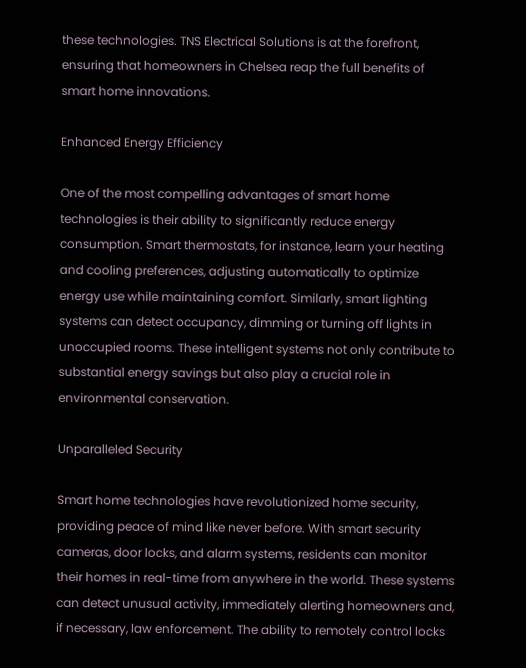these technologies. TNS Electrical Solutions is at the forefront, ensuring that homeowners in Chelsea reap the full benefits of smart home innovations.

Enhanced Energy Efficiency

One of the most compelling advantages of smart home technologies is their ability to significantly reduce energy consumption. Smart thermostats, for instance, learn your heating and cooling preferences, adjusting automatically to optimize energy use while maintaining comfort. Similarly, smart lighting systems can detect occupancy, dimming or turning off lights in unoccupied rooms. These intelligent systems not only contribute to substantial energy savings but also play a crucial role in environmental conservation.

Unparalleled Security

Smart home technologies have revolutionized home security, providing peace of mind like never before. With smart security cameras, door locks, and alarm systems, residents can monitor their homes in real-time from anywhere in the world. These systems can detect unusual activity, immediately alerting homeowners and, if necessary, law enforcement. The ability to remotely control locks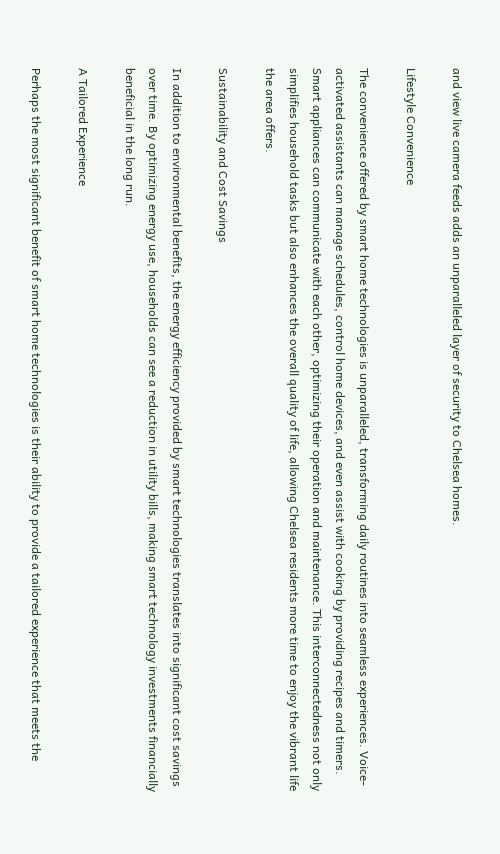and view live camera feeds adds an unparalleled layer of security to Chelsea homes.

Lifestyle Convenience

The convenience offered by smart home technologies is unparalleled, transforming daily routines into seamless experiences. Voice-activated assistants can manage schedules, control home devices, and even assist with cooking by providing recipes and timers. Smart appliances can communicate with each other, optimizing their operation and maintenance. This interconnectedness not only simplifies household tasks but also enhances the overall quality of life, allowing Chelsea residents more time to enjoy the vibrant life the area offers.

Sustainability and Cost Savings

In addition to environmental benefits, the energy efficiency provided by smart technologies translates into significant cost savings over time. By optimizing energy use, households can see a reduction in utility bills, making smart technology investments financially beneficial in the long run.

A Tailored Experience

Perhaps the most significant benefit of smart home technologies is their ability to provide a tailored experience that meets the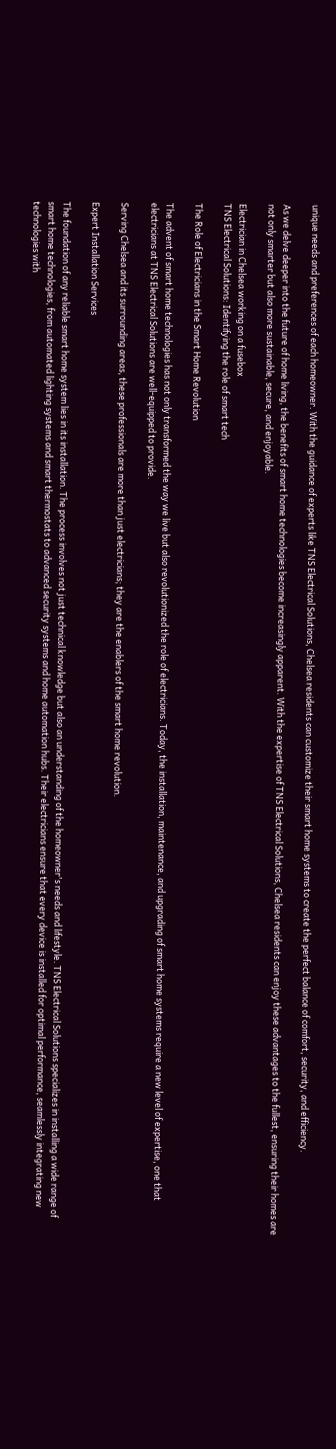unique needs and preferences of each homeowner. With the guidance of experts like TNS Electrical Solutions, Chelsea residents can customize their smart home systems to create the perfect balance of comfort, security, and efficiency.

As we delve deeper into the future of home living, the benefits of smart home technologies become increasingly apparent. With the expertise of TNS Electrical Solutions, Chelsea residents can enjoy these advantages to the fullest, ensuring their homes are not only smarter but also more sustainable, secure, and enjoyable.

Electrician in Chelsea working on a fusebox
TNS Electrical Solutions: Identifying the role of smart tech

The Role of Electricians in the Smart Home Revolution

The advent of smart home technologies has not only transformed the way we live but also revolutionized the role of electricians. Today, the installation, maintenance, and upgrading of smart home systems require a new level of expertise, one that electricians at TNS Electrical Solutions are well-equipped to provide.

Serving Chelsea and its surrounding areas, these professionals are more than just electricians; they are the enablers of the smart home revolution.

Expert Installation Services

The foundation of any reliable smart home system lies in its installation. The process involves not just technical knowledge but also an understanding of the homeowner's needs and lifestyle. TNS Electrical Solutions specializes in installing a wide range of smart home technologies, from automated lighting systems and smart thermostats to advanced security systems and home automation hubs. Their electricians ensure that every device is installed for optimal performance, seamlessly integrating new technologies with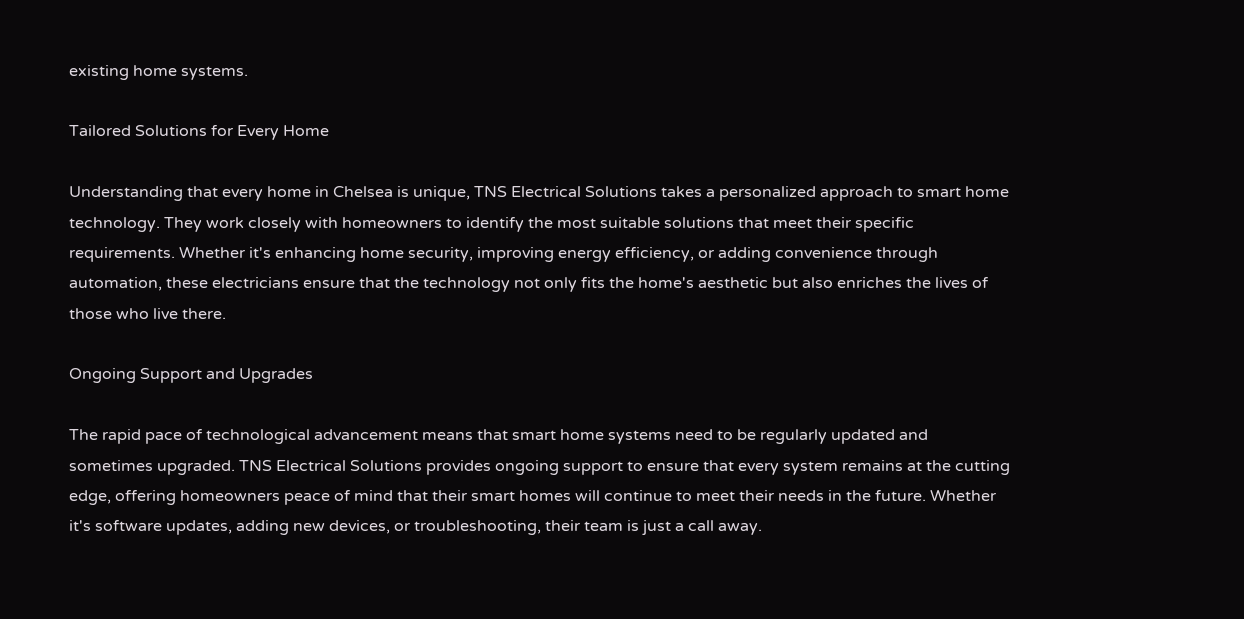existing home systems.

Tailored Solutions for Every Home

Understanding that every home in Chelsea is unique, TNS Electrical Solutions takes a personalized approach to smart home technology. They work closely with homeowners to identify the most suitable solutions that meet their specific requirements. Whether it's enhancing home security, improving energy efficiency, or adding convenience through automation, these electricians ensure that the technology not only fits the home's aesthetic but also enriches the lives of those who live there.

Ongoing Support and Upgrades

The rapid pace of technological advancement means that smart home systems need to be regularly updated and sometimes upgraded. TNS Electrical Solutions provides ongoing support to ensure that every system remains at the cutting edge, offering homeowners peace of mind that their smart homes will continue to meet their needs in the future. Whether it's software updates, adding new devices, or troubleshooting, their team is just a call away.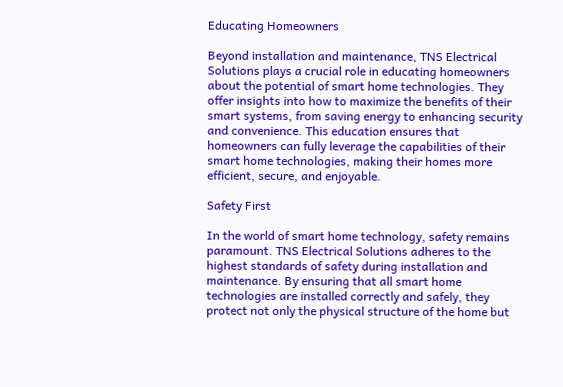Educating Homeowners

Beyond installation and maintenance, TNS Electrical Solutions plays a crucial role in educating homeowners about the potential of smart home technologies. They offer insights into how to maximize the benefits of their smart systems, from saving energy to enhancing security and convenience. This education ensures that homeowners can fully leverage the capabilities of their smart home technologies, making their homes more efficient, secure, and enjoyable.

Safety First

In the world of smart home technology, safety remains paramount. TNS Electrical Solutions adheres to the highest standards of safety during installation and maintenance. By ensuring that all smart home technologies are installed correctly and safely, they protect not only the physical structure of the home but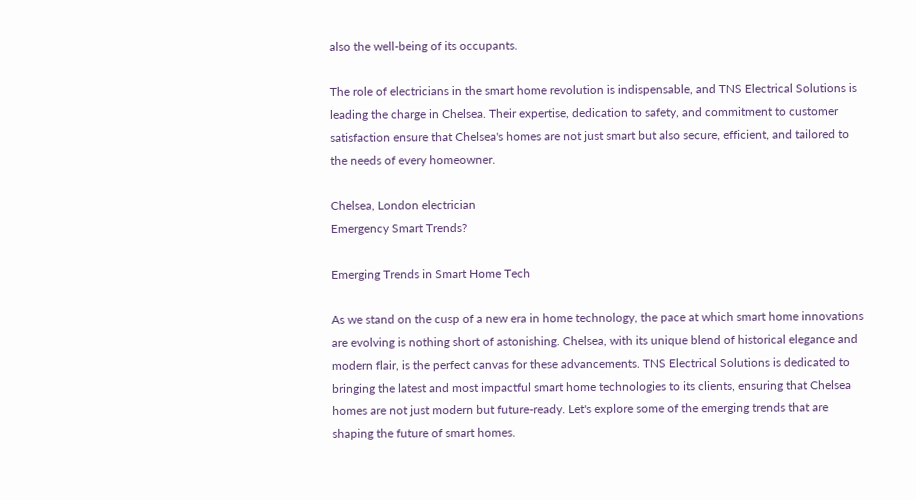also the well-being of its occupants.

The role of electricians in the smart home revolution is indispensable, and TNS Electrical Solutions is leading the charge in Chelsea. Their expertise, dedication to safety, and commitment to customer satisfaction ensure that Chelsea's homes are not just smart but also secure, efficient, and tailored to the needs of every homeowner.

Chelsea, London electrician
Emergency Smart Trends?

Emerging Trends in Smart Home Tech

As we stand on the cusp of a new era in home technology, the pace at which smart home innovations are evolving is nothing short of astonishing. Chelsea, with its unique blend of historical elegance and modern flair, is the perfect canvas for these advancements. TNS Electrical Solutions is dedicated to bringing the latest and most impactful smart home technologies to its clients, ensuring that Chelsea homes are not just modern but future-ready. Let's explore some of the emerging trends that are shaping the future of smart homes.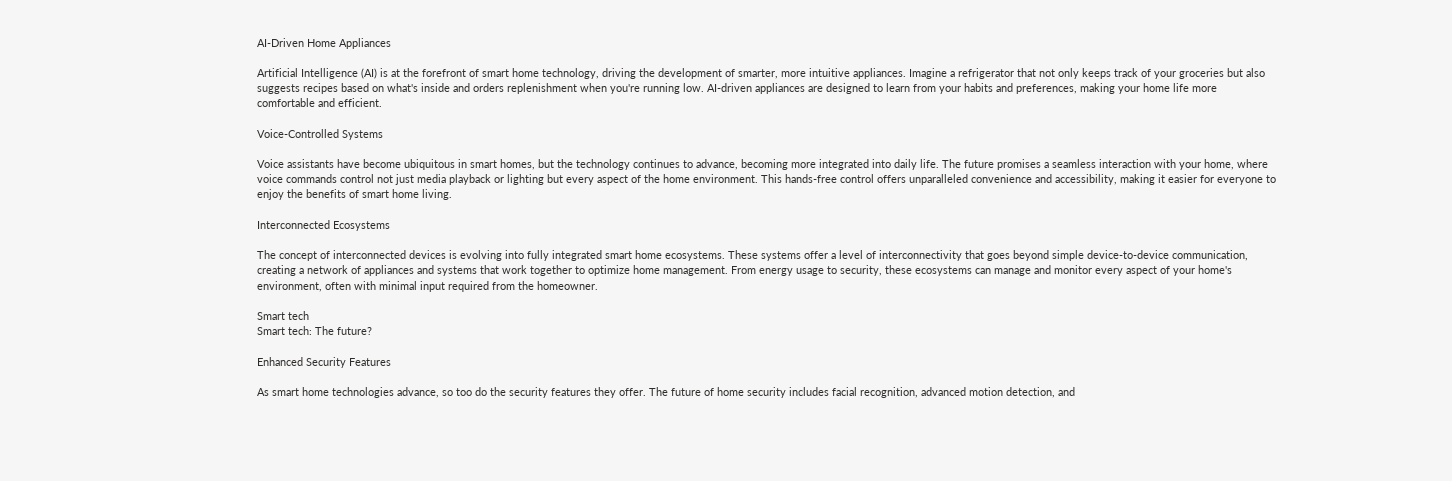AI-Driven Home Appliances

Artificial Intelligence (AI) is at the forefront of smart home technology, driving the development of smarter, more intuitive appliances. Imagine a refrigerator that not only keeps track of your groceries but also suggests recipes based on what's inside and orders replenishment when you're running low. AI-driven appliances are designed to learn from your habits and preferences, making your home life more comfortable and efficient.

Voice-Controlled Systems

Voice assistants have become ubiquitous in smart homes, but the technology continues to advance, becoming more integrated into daily life. The future promises a seamless interaction with your home, where voice commands control not just media playback or lighting but every aspect of the home environment. This hands-free control offers unparalleled convenience and accessibility, making it easier for everyone to enjoy the benefits of smart home living.

Interconnected Ecosystems

The concept of interconnected devices is evolving into fully integrated smart home ecosystems. These systems offer a level of interconnectivity that goes beyond simple device-to-device communication, creating a network of appliances and systems that work together to optimize home management. From energy usage to security, these ecosystems can manage and monitor every aspect of your home's environment, often with minimal input required from the homeowner.

Smart tech
Smart tech: The future?

Enhanced Security Features

As smart home technologies advance, so too do the security features they offer. The future of home security includes facial recognition, advanced motion detection, and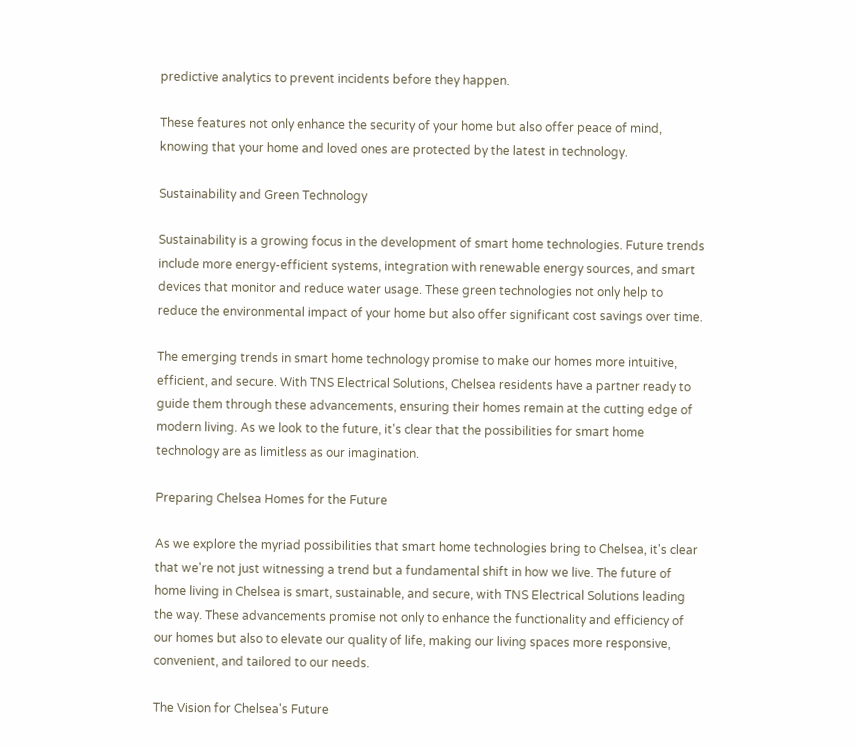predictive analytics to prevent incidents before they happen.

These features not only enhance the security of your home but also offer peace of mind, knowing that your home and loved ones are protected by the latest in technology.

Sustainability and Green Technology

Sustainability is a growing focus in the development of smart home technologies. Future trends include more energy-efficient systems, integration with renewable energy sources, and smart devices that monitor and reduce water usage. These green technologies not only help to reduce the environmental impact of your home but also offer significant cost savings over time.

The emerging trends in smart home technology promise to make our homes more intuitive, efficient, and secure. With TNS Electrical Solutions, Chelsea residents have a partner ready to guide them through these advancements, ensuring their homes remain at the cutting edge of modern living. As we look to the future, it's clear that the possibilities for smart home technology are as limitless as our imagination.

Preparing Chelsea Homes for the Future

As we explore the myriad possibilities that smart home technologies bring to Chelsea, it's clear that we're not just witnessing a trend but a fundamental shift in how we live. The future of home living in Chelsea is smart, sustainable, and secure, with TNS Electrical Solutions leading the way. These advancements promise not only to enhance the functionality and efficiency of our homes but also to elevate our quality of life, making our living spaces more responsive, convenient, and tailored to our needs.

The Vision for Chelsea's Future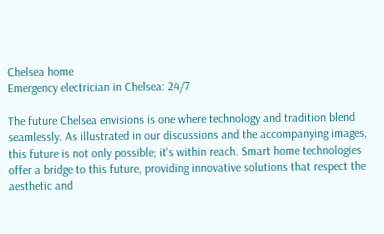Chelsea home
Emergency electrician in Chelsea: 24/7

The future Chelsea envisions is one where technology and tradition blend seamlessly. As illustrated in our discussions and the accompanying images, this future is not only possible; it's within reach. Smart home technologies offer a bridge to this future, providing innovative solutions that respect the aesthetic and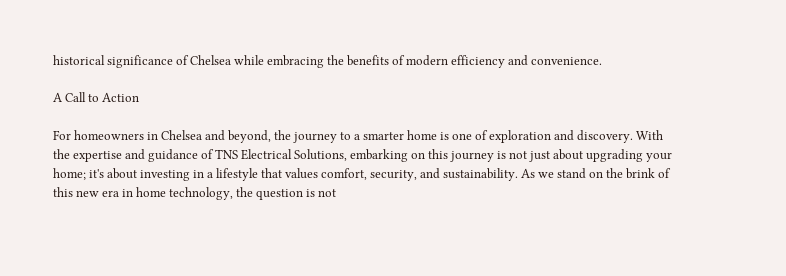historical significance of Chelsea while embracing the benefits of modern efficiency and convenience.

A Call to Action

For homeowners in Chelsea and beyond, the journey to a smarter home is one of exploration and discovery. With the expertise and guidance of TNS Electrical Solutions, embarking on this journey is not just about upgrading your home; it's about investing in a lifestyle that values comfort, security, and sustainability. As we stand on the brink of this new era in home technology, the question is not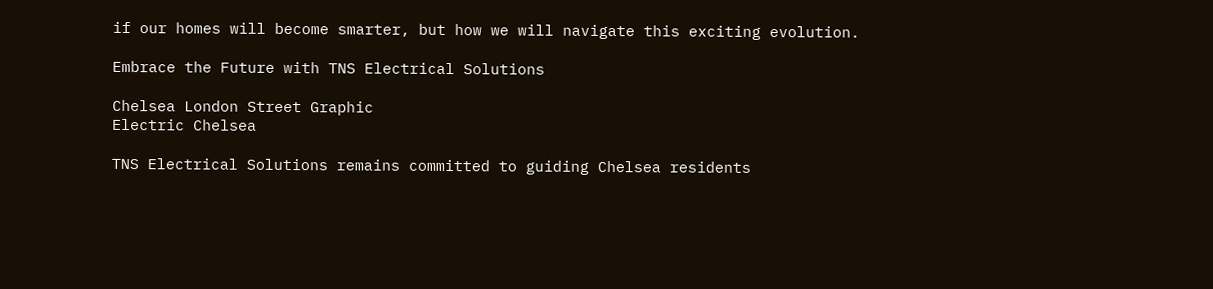if our homes will become smarter, but how we will navigate this exciting evolution.

Embrace the Future with TNS Electrical Solutions

Chelsea London Street Graphic
Electric Chelsea

TNS Electrical Solutions remains committed to guiding Chelsea residents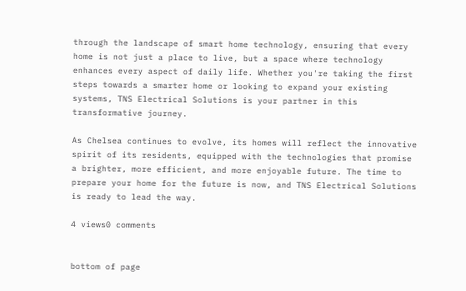through the landscape of smart home technology, ensuring that every home is not just a place to live, but a space where technology enhances every aspect of daily life. Whether you're taking the first steps towards a smarter home or looking to expand your existing systems, TNS Electrical Solutions is your partner in this transformative journey.

As Chelsea continues to evolve, its homes will reflect the innovative spirit of its residents, equipped with the technologies that promise a brighter, more efficient, and more enjoyable future. The time to prepare your home for the future is now, and TNS Electrical Solutions is ready to lead the way.

4 views0 comments


bottom of page